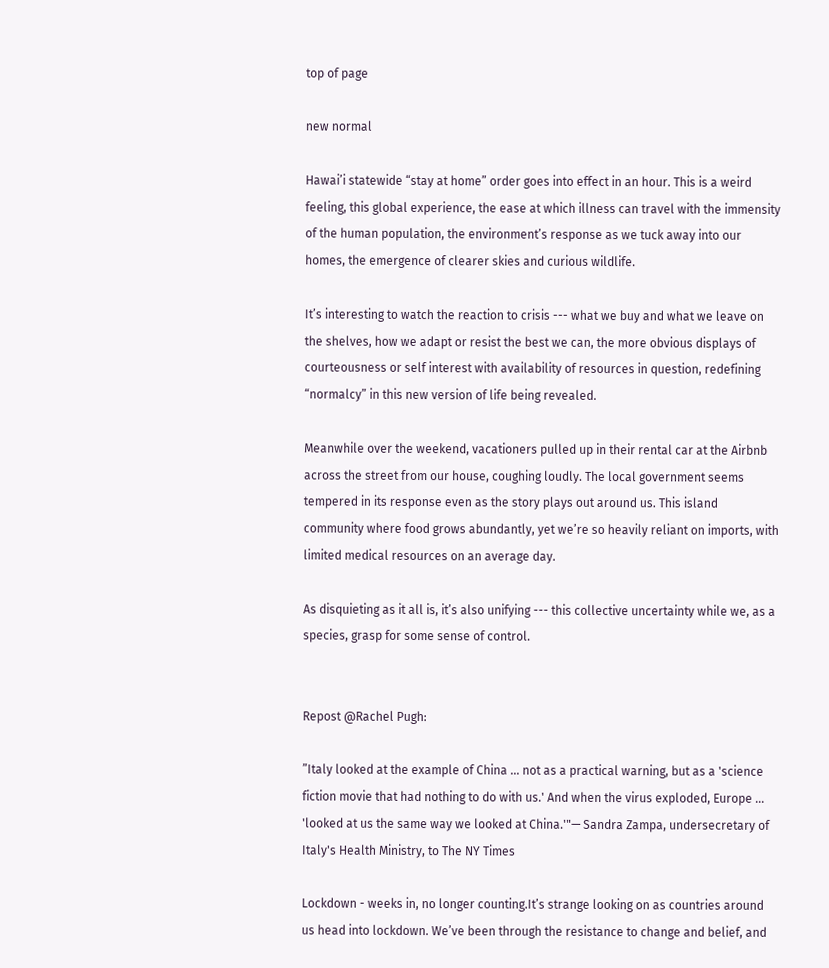top of page

new normal

Hawai’i statewide “stay at home” order goes into effect in an hour. This is a weird feeling, this global experience, the ease at which illness can travel with the immensity of the human population, the environment’s response as we tuck away into our homes, the emergence of clearer skies and curious wildlife.

It’s interesting to watch the reaction to crisis --- what we buy and what we leave on the shelves, how we adapt or resist the best we can, the more obvious displays of courteousness or self interest with availability of resources in question, redefining “normalcy” in this new version of life being revealed.

Meanwhile over the weekend, vacationers pulled up in their rental car at the Airbnb across the street from our house, coughing loudly. The local government seems tempered in its response even as the story plays out around us. This island community where food grows abundantly, yet we’re so heavily reliant on imports, with limited medical resources on an average day.

As disquieting as it all is, it’s also unifying --- this collective uncertainty while we, as a species, grasp for some sense of control.


Repost @Rachel Pugh:

”Italy looked at the example of China ... not as a practical warning, but as a 'science fiction movie that had nothing to do with us.' And when the virus exploded, Europe ... 'looked at us the same way we looked at China.'"— Sandra Zampa, undersecretary of Italy's Health Ministry, to The NY Times

Lockdown - weeks in, no longer counting.It’s strange looking on as countries around us head into lockdown. We’ve been through the resistance to change and belief, and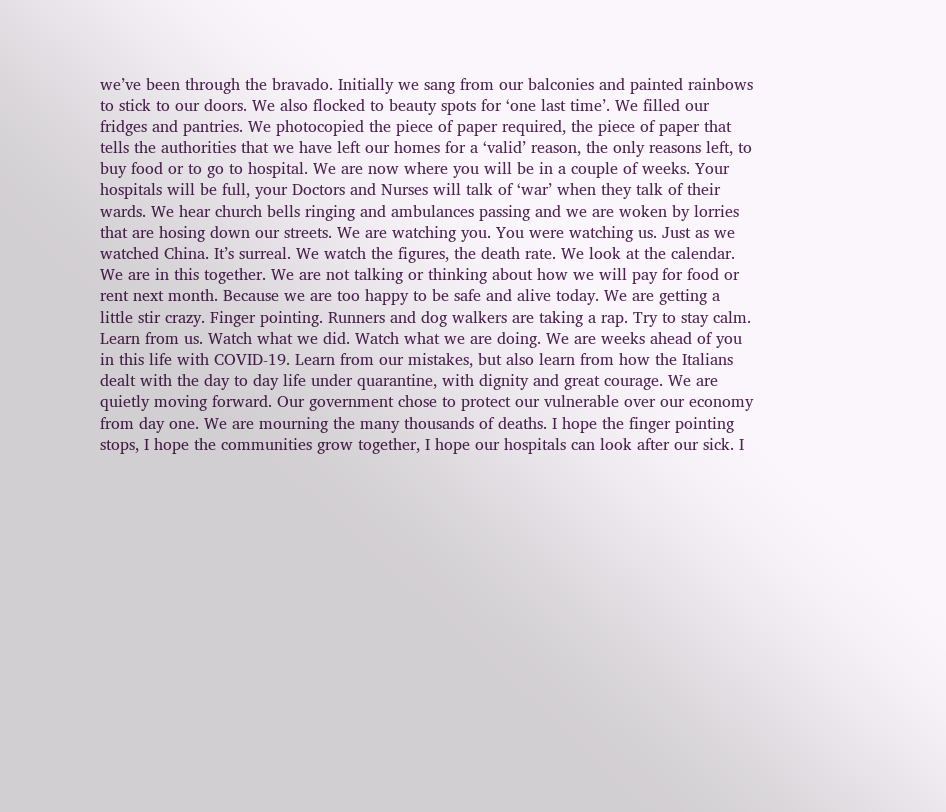we’ve been through the bravado. Initially we sang from our balconies and painted rainbows to stick to our doors. We also flocked to beauty spots for ‘one last time’. We filled our fridges and pantries. We photocopied the piece of paper required, the piece of paper that tells the authorities that we have left our homes for a ‘valid’ reason, the only reasons left, to buy food or to go to hospital. We are now where you will be in a couple of weeks. Your hospitals will be full, your Doctors and Nurses will talk of ‘war’ when they talk of their wards. We hear church bells ringing and ambulances passing and we are woken by lorries that are hosing down our streets. We are watching you. You were watching us. Just as we watched China. It’s surreal. We watch the figures, the death rate. We look at the calendar. We are in this together. We are not talking or thinking about how we will pay for food or rent next month. Because we are too happy to be safe and alive today. We are getting a little stir crazy. Finger pointing. Runners and dog walkers are taking a rap. Try to stay calm. Learn from us. Watch what we did. Watch what we are doing. We are weeks ahead of you in this life with COVID-19. Learn from our mistakes, but also learn from how the Italians dealt with the day to day life under quarantine, with dignity and great courage. We are quietly moving forward. Our government chose to protect our vulnerable over our economy from day one. We are mourning the many thousands of deaths. I hope the finger pointing stops, I hope the communities grow together, I hope our hospitals can look after our sick. I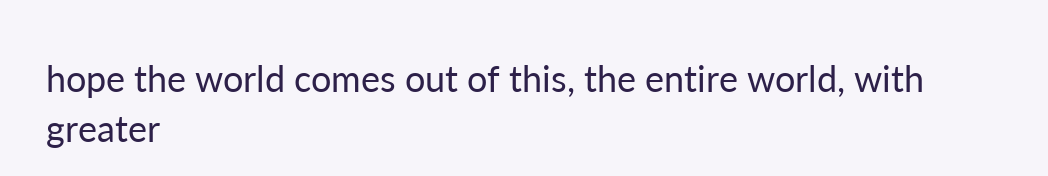hope the world comes out of this, the entire world, with greater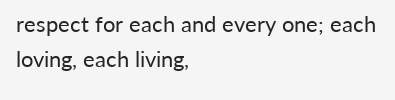respect for each and every one; each loving, each living,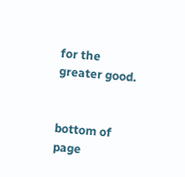for the greater good.


bottom of page